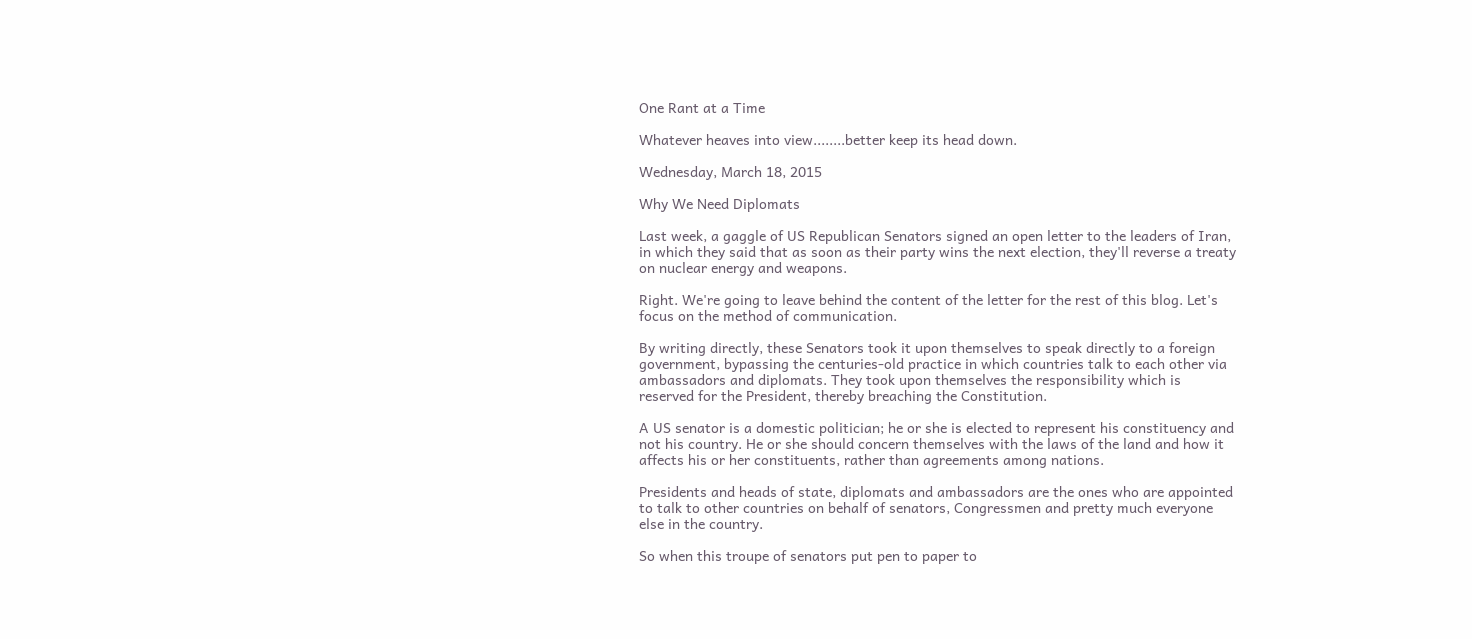One Rant at a Time

Whatever heaves into view........better keep its head down.

Wednesday, March 18, 2015

Why We Need Diplomats

Last week, a gaggle of US Republican Senators signed an open letter to the leaders of Iran, in which they said that as soon as their party wins the next election, they'll reverse a treaty on nuclear energy and weapons.

Right. We're going to leave behind the content of the letter for the rest of this blog. Let's focus on the method of communication.

By writing directly, these Senators took it upon themselves to speak directly to a foreign government, bypassing the centuries-old practice in which countries talk to each other via ambassadors and diplomats. They took upon themselves the responsibility which is reserved for the President, thereby breaching the Constitution.

A US senator is a domestic politician; he or she is elected to represent his constituency and not his country. He or she should concern themselves with the laws of the land and how it affects his or her constituents, rather than agreements among nations.

Presidents and heads of state, diplomats and ambassadors are the ones who are appointed to talk to other countries on behalf of senators, Congressmen and pretty much everyone else in the country.

So when this troupe of senators put pen to paper to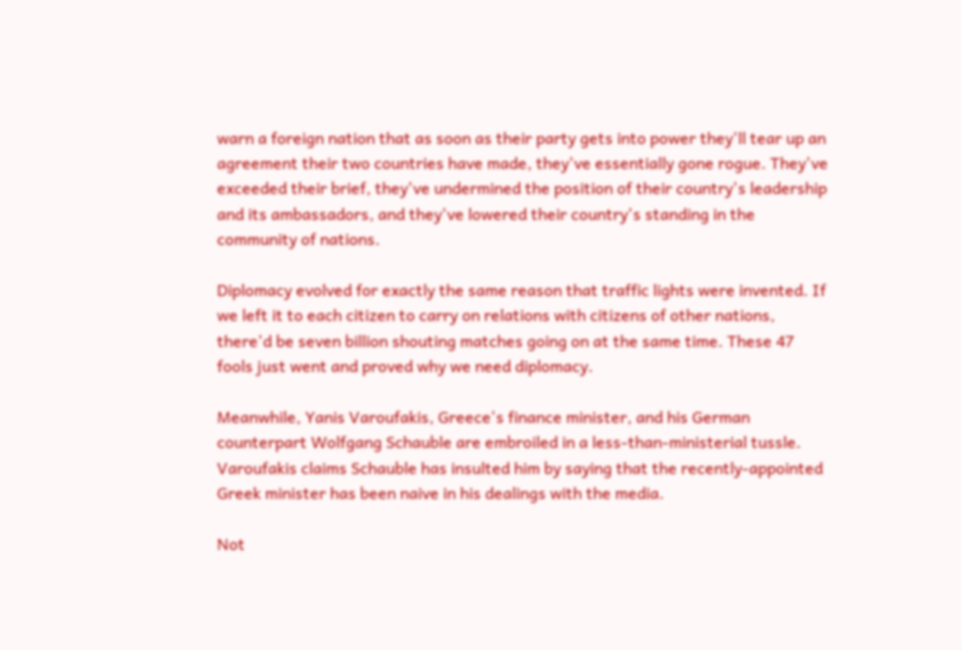warn a foreign nation that as soon as their party gets into power they'll tear up an agreement their two countries have made, they've essentially gone rogue. They've exceeded their brief, they've undermined the position of their country's leadership and its ambassadors, and they've lowered their country's standing in the community of nations.

Diplomacy evolved for exactly the same reason that traffic lights were invented. If we left it to each citizen to carry on relations with citizens of other nations, there'd be seven billion shouting matches going on at the same time. These 47 fools just went and proved why we need diplomacy.

Meanwhile, Yanis Varoufakis, Greece's finance minister, and his German counterpart Wolfgang Schauble are embroiled in a less-than-ministerial tussle. Varoufakis claims Schauble has insulted him by saying that the recently-appointed Greek minister has been naive in his dealings with the media.

Not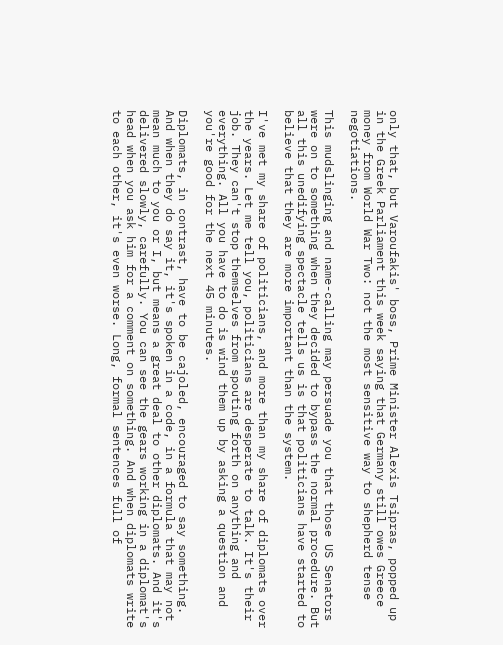only that, but Varoufakis' boss, Prime Minister Alexis Tsipras, popped up in the Greek Parliament this week saying that Germany still owes Greece money from World War Two: not the most sensitive way to shepherd tense negotiations.

This mudslinging and name-calling may persuade you that those US Senators were on to something when they decided to bypass the normal procedure. But all this unedifying spectacle tells us is that politicians have started to believe that they are more important than the system.

I've met my share of politicians, and more than my share of diplomats over the years. Let me tell you, politicians are desperate to talk. It's their job. They can't stop themselves from spouting forth on anything and everything. All you have to do is wind them up by asking a question and you're good for the next 45 minutes.

Diplomats, in contrast, have to be cajoled, encouraged to say something. And when they do say it, it's spoken in a code, in a formula that may not mean much to you or I, but means a great deal to other diplomats. And it's delivered slowly, carefully. You can see the gears working in a diplomat's head when you ask him for a comment on something. And when diplomats write to each other, it's even worse. Long, formal sentences full of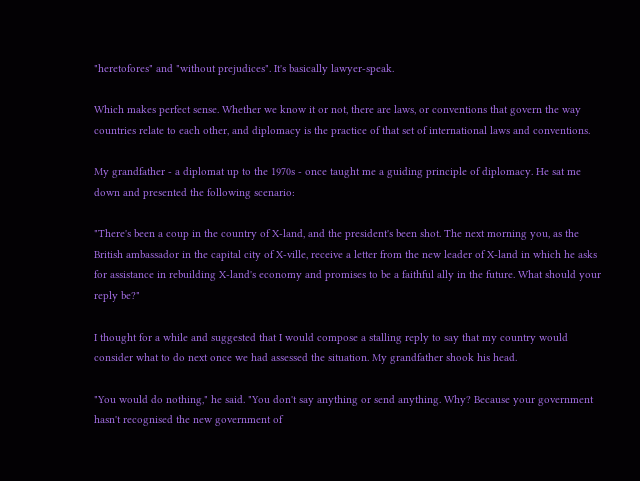"heretofores" and "without prejudices". It's basically lawyer-speak.

Which makes perfect sense. Whether we know it or not, there are laws, or conventions that govern the way countries relate to each other, and diplomacy is the practice of that set of international laws and conventions.

My grandfather - a diplomat up to the 1970s - once taught me a guiding principle of diplomacy. He sat me down and presented the following scenario:

"There's been a coup in the country of X-land, and the president's been shot. The next morning you, as the British ambassador in the capital city of X-ville, receive a letter from the new leader of X-land in which he asks for assistance in rebuilding X-land's economy and promises to be a faithful ally in the future. What should your reply be?"

I thought for a while and suggested that I would compose a stalling reply to say that my country would consider what to do next once we had assessed the situation. My grandfather shook his head.

"You would do nothing," he said. "You don't say anything or send anything. Why? Because your government hasn't recognised the new government of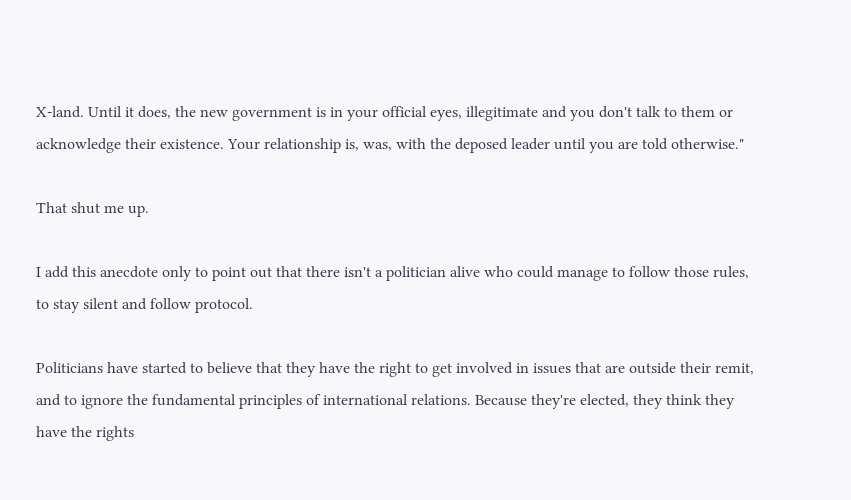X-land. Until it does, the new government is in your official eyes, illegitimate and you don't talk to them or acknowledge their existence. Your relationship is, was, with the deposed leader until you are told otherwise."

That shut me up.

I add this anecdote only to point out that there isn't a politician alive who could manage to follow those rules, to stay silent and follow protocol.

Politicians have started to believe that they have the right to get involved in issues that are outside their remit, and to ignore the fundamental principles of international relations. Because they're elected, they think they have the rights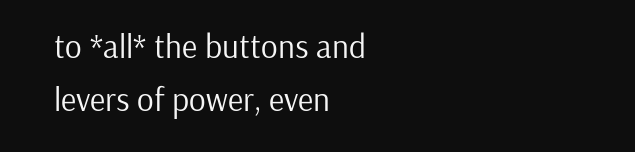to *all* the buttons and levers of power, even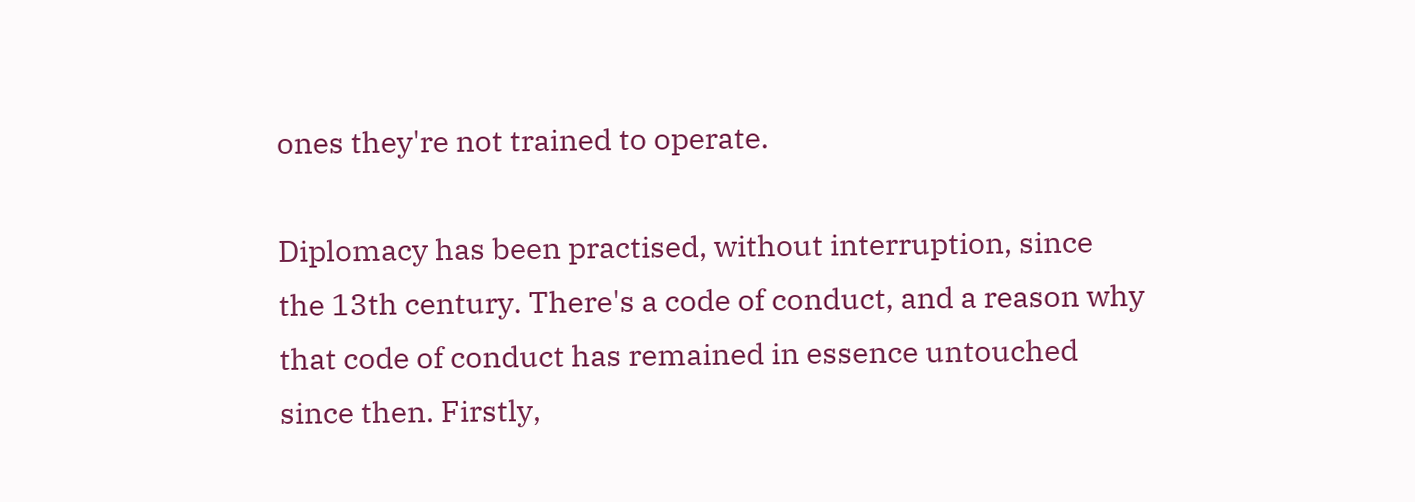ones they're not trained to operate.

Diplomacy has been practised, without interruption, since the 13th century. There's a code of conduct, and a reason why that code of conduct has remained in essence untouched since then. Firstly,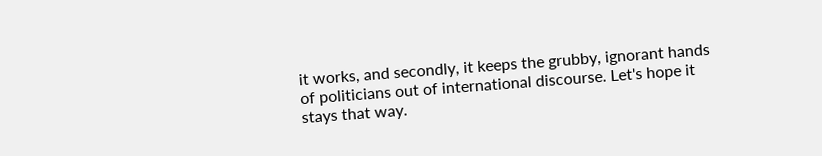it works, and secondly, it keeps the grubby, ignorant hands of politicians out of international discourse. Let's hope it stays that way.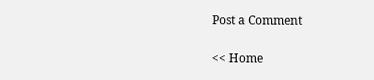Post a Comment

<< Home